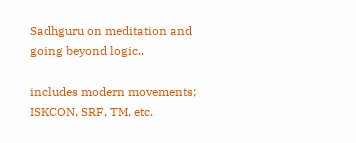Sadhguru on meditation and going beyond logic..

includes modern movements; ISKCON, SRF, TM, etc.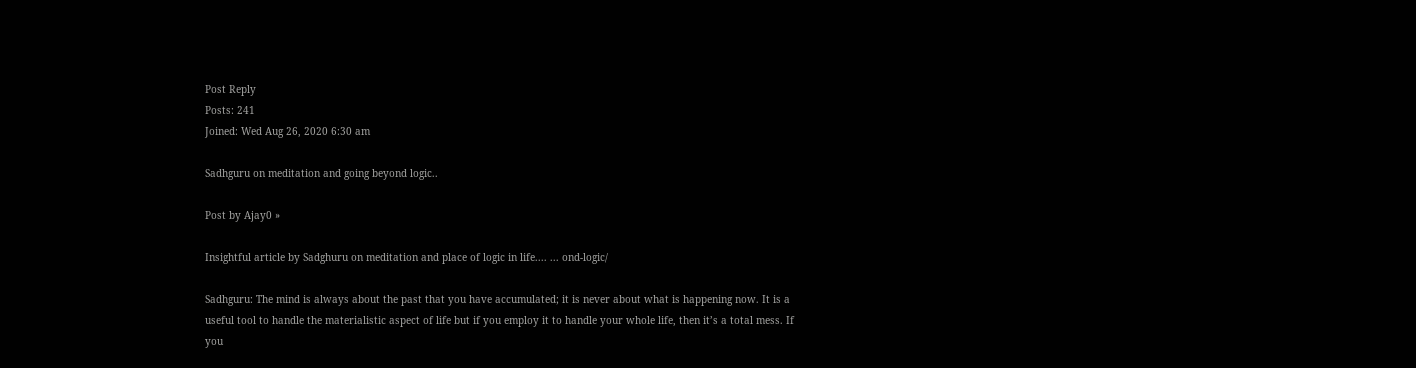Post Reply
Posts: 241
Joined: Wed Aug 26, 2020 6:30 am

Sadhguru on meditation and going beyond logic..

Post by Ajay0 »

Insightful article by Sadghuru on meditation and place of logic in life.... ... ond-logic/

Sadhguru: The mind is always about the past that you have accumulated; it is never about what is happening now. It is a useful tool to handle the materialistic aspect of life but if you employ it to handle your whole life, then it’s a total mess. If you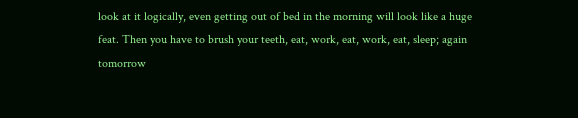look at it logically, even getting out of bed in the morning will look like a huge feat. Then you have to brush your teeth, eat, work, eat, work, eat, sleep; again tomorrow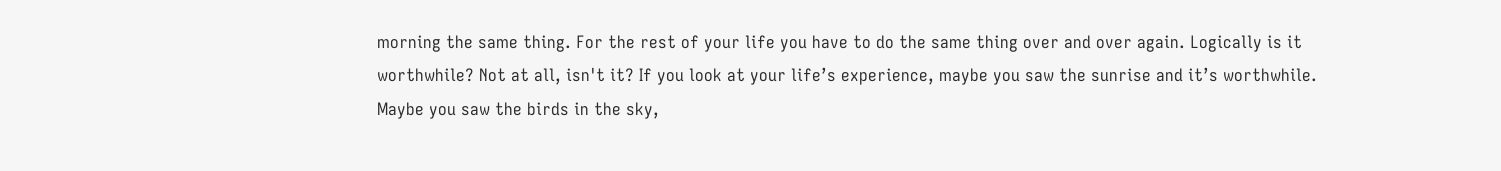morning the same thing. For the rest of your life you have to do the same thing over and over again. Logically is it worthwhile? Not at all, isn't it? If you look at your life’s experience, maybe you saw the sunrise and it’s worthwhile. Maybe you saw the birds in the sky,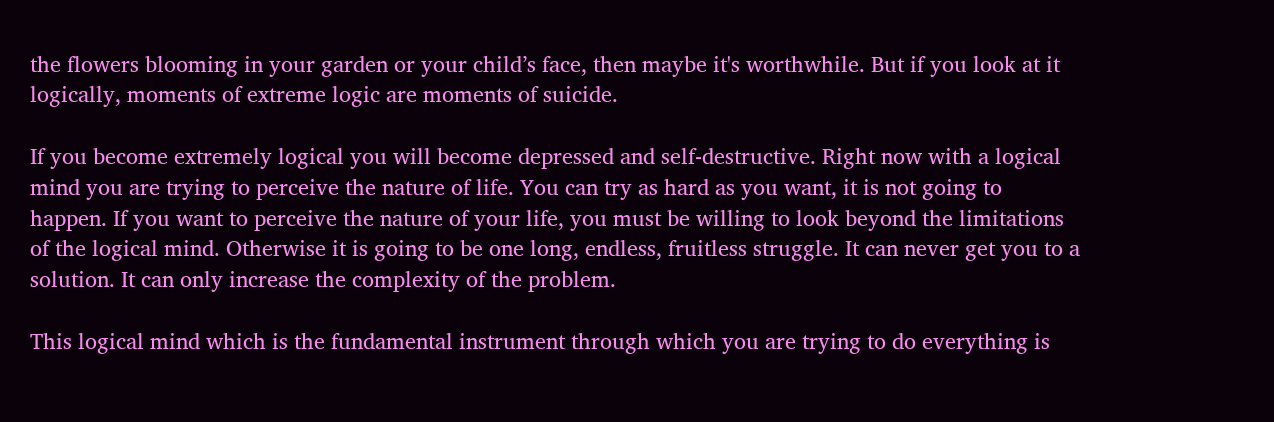the flowers blooming in your garden or your child’s face, then maybe it's worthwhile. But if you look at it logically, moments of extreme logic are moments of suicide.

If you become extremely logical you will become depressed and self-destructive. Right now with a logical mind you are trying to perceive the nature of life. You can try as hard as you want, it is not going to happen. If you want to perceive the nature of your life, you must be willing to look beyond the limitations of the logical mind. Otherwise it is going to be one long, endless, fruitless struggle. It can never get you to a solution. It can only increase the complexity of the problem.

This logical mind which is the fundamental instrument through which you are trying to do everything is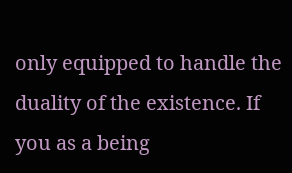only equipped to handle the duality of the existence. If you as a being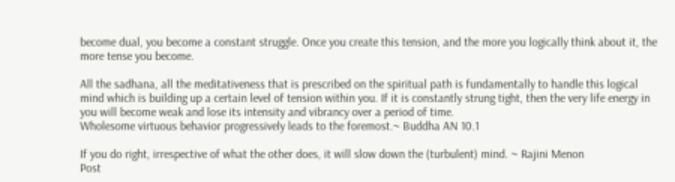become dual, you become a constant struggle. Once you create this tension, and the more you logically think about it, the more tense you become.

All the sadhana, all the meditativeness that is prescribed on the spiritual path is fundamentally to handle this logical mind which is building up a certain level of tension within you. If it is constantly strung tight, then the very life energy in you will become weak and lose its intensity and vibrancy over a period of time.
Wholesome virtuous behavior progressively leads to the foremost.~ Buddha AN 10.1

If you do right, irrespective of what the other does, it will slow down the (turbulent) mind. ~ Rajini Menon
Post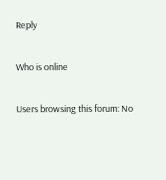Reply

Who is online

Users browsing this forum: No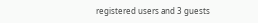registered users and 3 guests